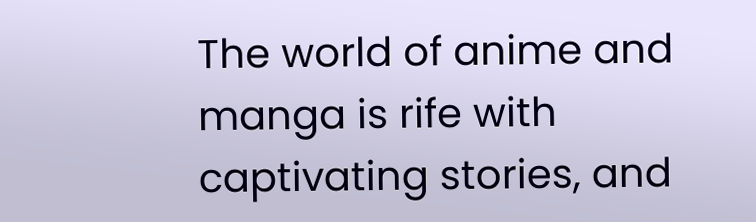The world of anime and manga is rife with captivating stories, and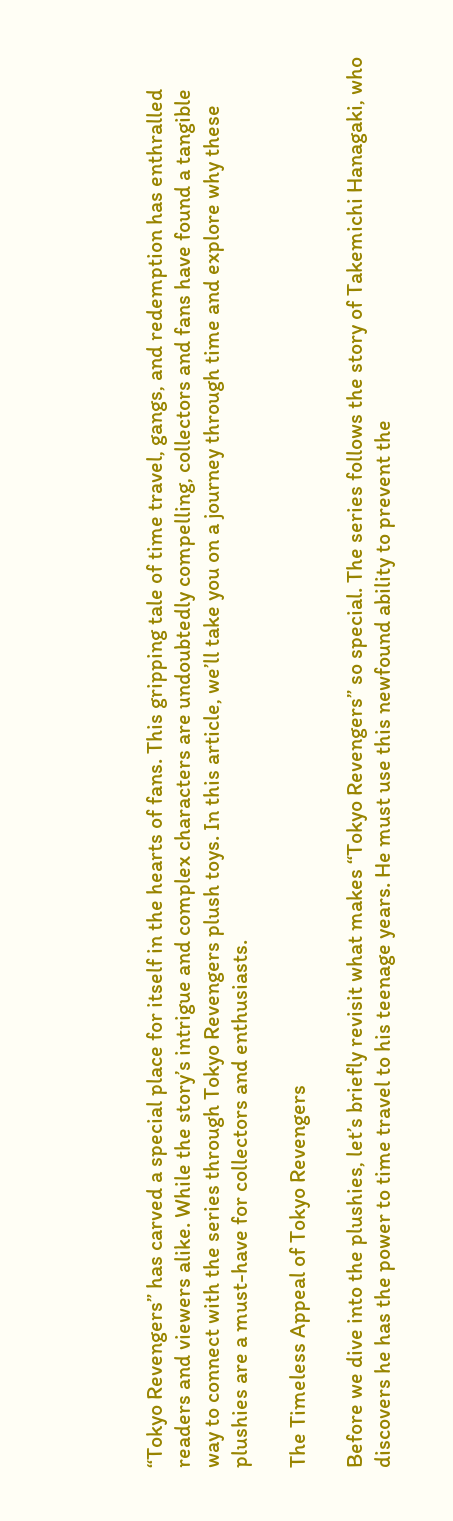“Tokyo Revengers” has carved a special place for itself in the hearts of fans. This gripping tale of time travel, gangs, and redemption has enthralled readers and viewers alike. While the story’s intrigue and complex characters are undoubtedly compelling, collectors and fans have found a tangible way to connect with the series through Tokyo Revengers plush toys. In this article, we’ll take you on a journey through time and explore why these plushies are a must-have for collectors and enthusiasts.

The Timeless Appeal of Tokyo Revengers

Before we dive into the plushies, let’s briefly revisit what makes “Tokyo Revengers” so special. The series follows the story of Takemichi Hanagaki, who discovers he has the power to time travel to his teenage years. He must use this newfound ability to prevent the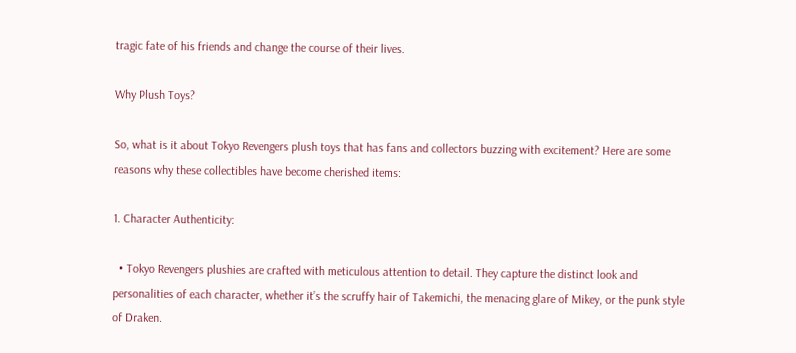tragic fate of his friends and change the course of their lives.

Why Plush Toys?

So, what is it about Tokyo Revengers plush toys that has fans and collectors buzzing with excitement? Here are some reasons why these collectibles have become cherished items:

1. Character Authenticity:

  • Tokyo Revengers plushies are crafted with meticulous attention to detail. They capture the distinct look and personalities of each character, whether it’s the scruffy hair of Takemichi, the menacing glare of Mikey, or the punk style of Draken.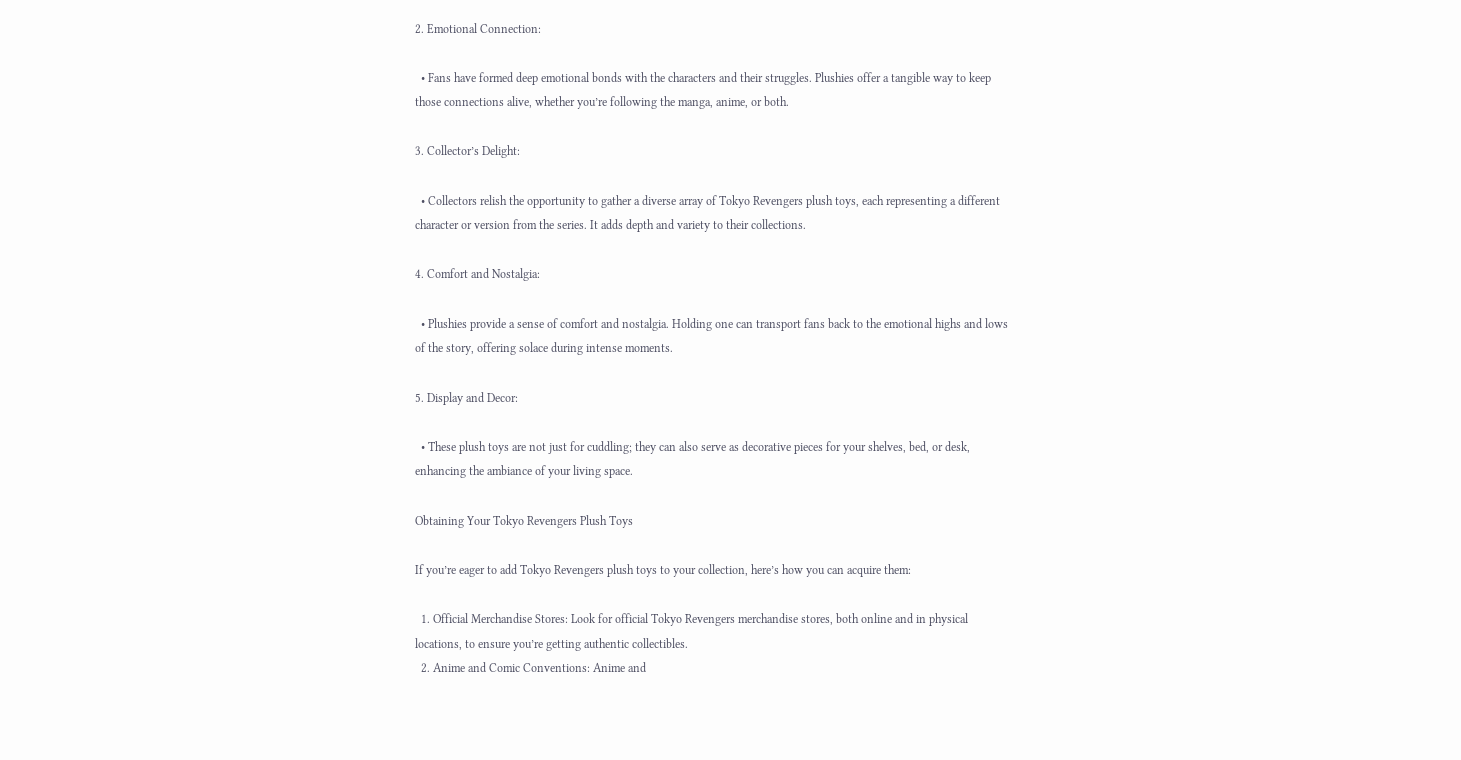2. Emotional Connection:

  • Fans have formed deep emotional bonds with the characters and their struggles. Plushies offer a tangible way to keep those connections alive, whether you’re following the manga, anime, or both.

3. Collector’s Delight:

  • Collectors relish the opportunity to gather a diverse array of Tokyo Revengers plush toys, each representing a different character or version from the series. It adds depth and variety to their collections.

4. Comfort and Nostalgia:

  • Plushies provide a sense of comfort and nostalgia. Holding one can transport fans back to the emotional highs and lows of the story, offering solace during intense moments.

5. Display and Decor:

  • These plush toys are not just for cuddling; they can also serve as decorative pieces for your shelves, bed, or desk, enhancing the ambiance of your living space.

Obtaining Your Tokyo Revengers Plush Toys

If you’re eager to add Tokyo Revengers plush toys to your collection, here’s how you can acquire them:

  1. Official Merchandise Stores: Look for official Tokyo Revengers merchandise stores, both online and in physical locations, to ensure you’re getting authentic collectibles.
  2. Anime and Comic Conventions: Anime and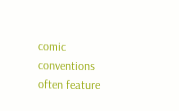comic conventions often feature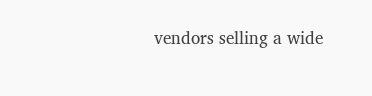vendors selling a wide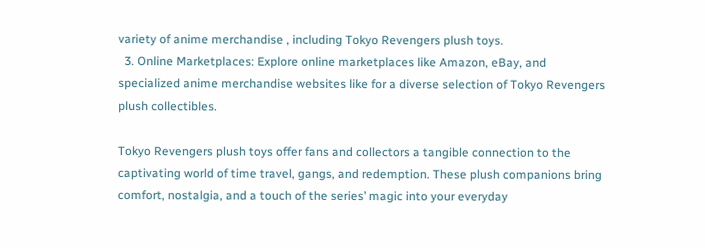variety of anime merchandise , including Tokyo Revengers plush toys.
  3. Online Marketplaces: Explore online marketplaces like Amazon, eBay, and specialized anime merchandise websites like for a diverse selection of Tokyo Revengers plush collectibles.

Tokyo Revengers plush toys offer fans and collectors a tangible connection to the captivating world of time travel, gangs, and redemption. These plush companions bring comfort, nostalgia, and a touch of the series’ magic into your everyday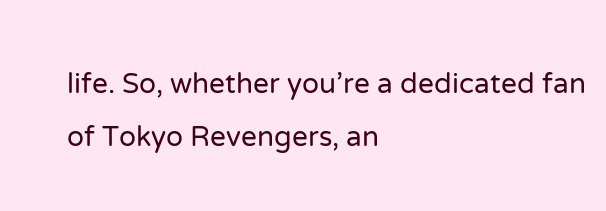life. So, whether you’re a dedicated fan of Tokyo Revengers, an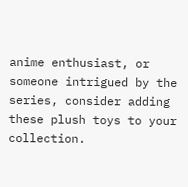anime enthusiast, or someone intrigued by the series, consider adding these plush toys to your collection.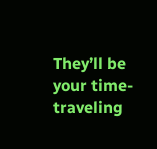They’ll be your time-traveling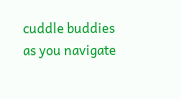cuddle buddies as you navigate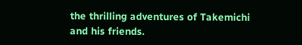the thrilling adventures of Takemichi and his friends.